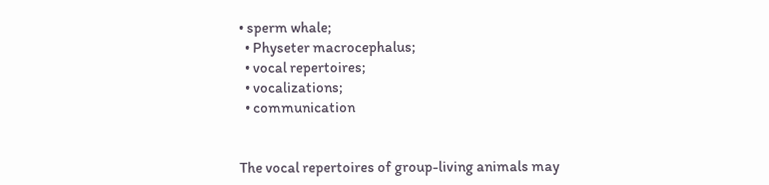• sperm whale;
  • Physeter macrocephalus;
  • vocal repertoires;
  • vocalizations;
  • communication


The vocal repertoires of group-living animals may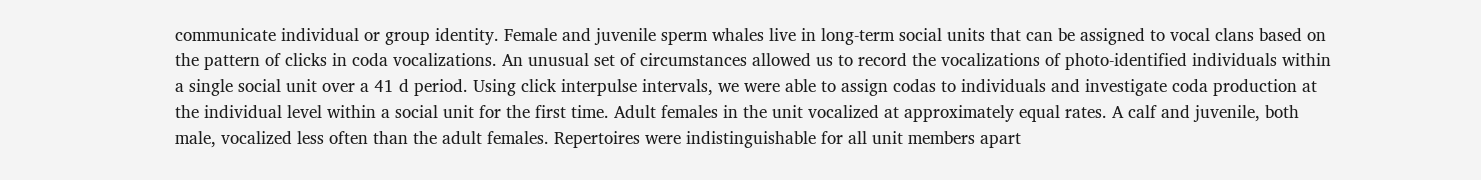communicate individual or group identity. Female and juvenile sperm whales live in long-term social units that can be assigned to vocal clans based on the pattern of clicks in coda vocalizations. An unusual set of circumstances allowed us to record the vocalizations of photo-identified individuals within a single social unit over a 41 d period. Using click interpulse intervals, we were able to assign codas to individuals and investigate coda production at the individual level within a social unit for the first time. Adult females in the unit vocalized at approximately equal rates. A calf and juvenile, both male, vocalized less often than the adult females. Repertoires were indistinguishable for all unit members apart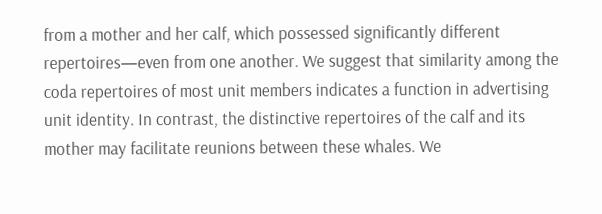from a mother and her calf, which possessed significantly different repertoires—even from one another. We suggest that similarity among the coda repertoires of most unit members indicates a function in advertising unit identity. In contrast, the distinctive repertoires of the calf and its mother may facilitate reunions between these whales. We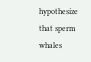hypothesize that sperm whales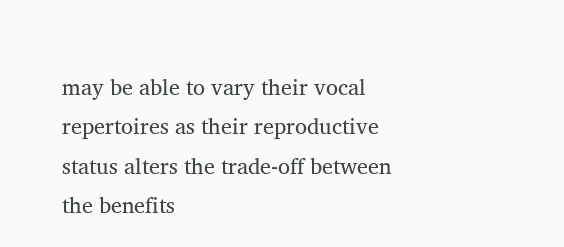may be able to vary their vocal repertoires as their reproductive status alters the trade-off between the benefits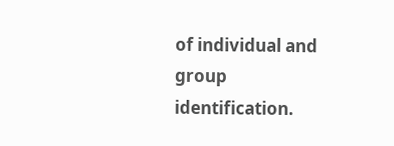of individual and group identification.